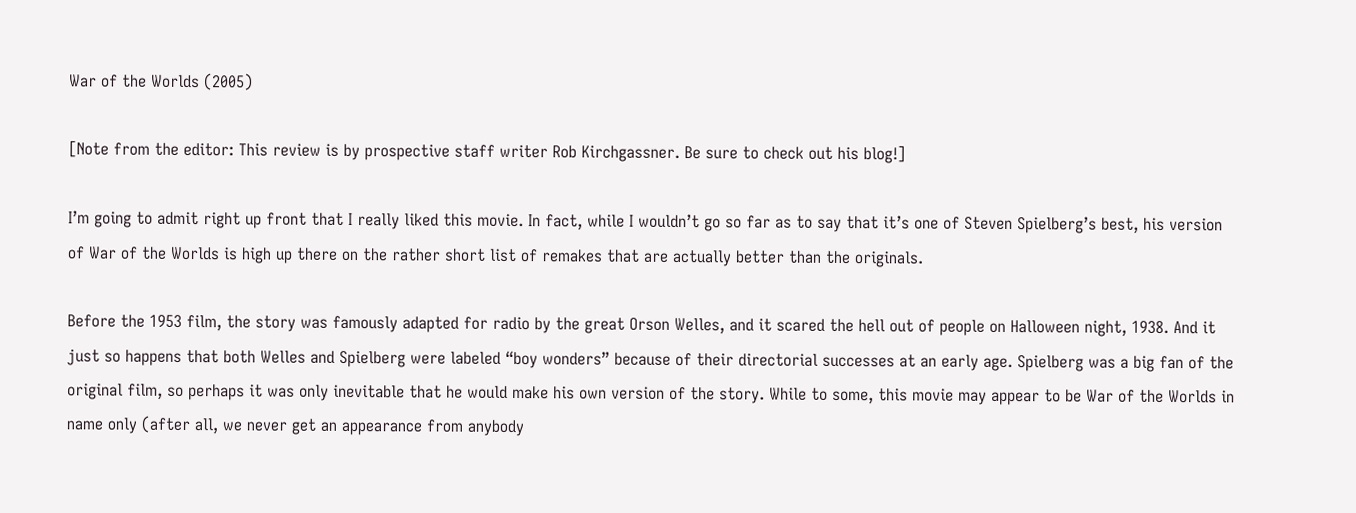War of the Worlds (2005)

[Note from the editor: This review is by prospective staff writer Rob Kirchgassner. Be sure to check out his blog!]

I’m going to admit right up front that I really liked this movie. In fact, while I wouldn’t go so far as to say that it’s one of Steven Spielberg’s best, his version of War of the Worlds is high up there on the rather short list of remakes that are actually better than the originals.

Before the 1953 film, the story was famously adapted for radio by the great Orson Welles, and it scared the hell out of people on Halloween night, 1938. And it just so happens that both Welles and Spielberg were labeled “boy wonders” because of their directorial successes at an early age. Spielberg was a big fan of the original film, so perhaps it was only inevitable that he would make his own version of the story. While to some, this movie may appear to be War of the Worlds in name only (after all, we never get an appearance from anybody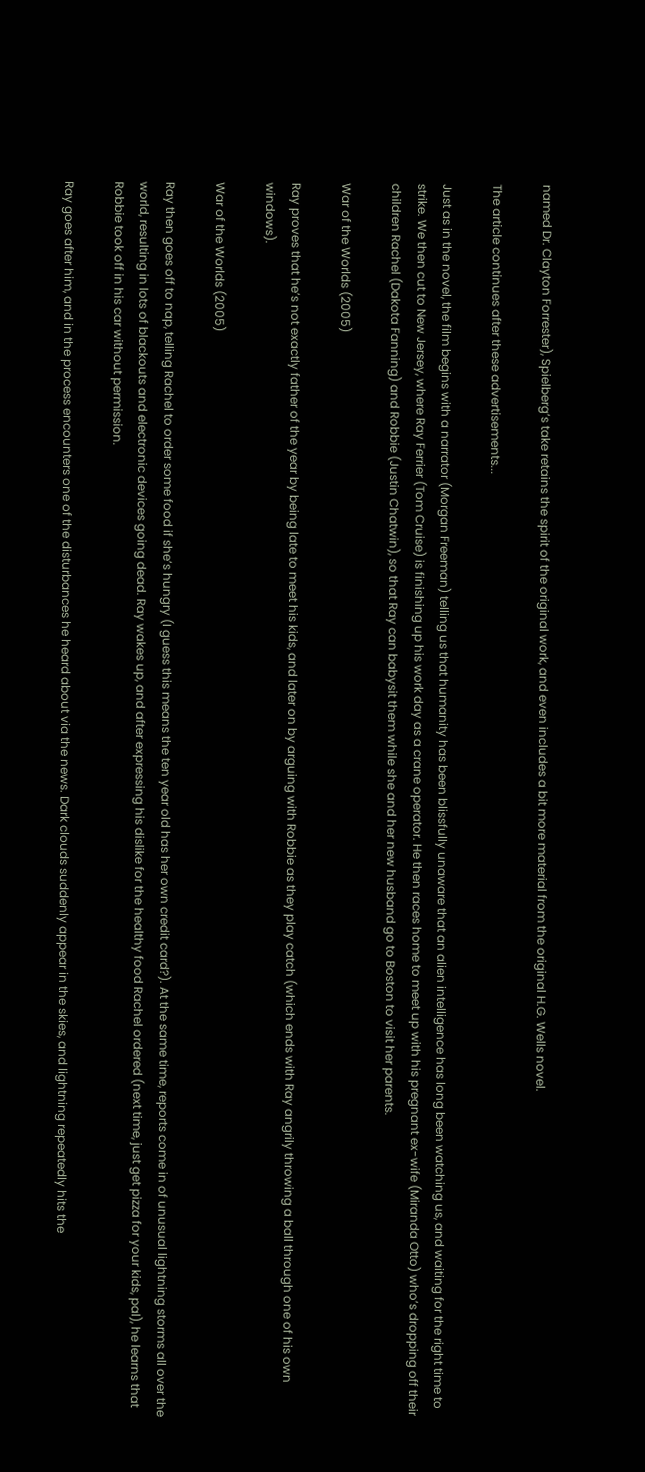named Dr. Clayton Forrester), Spielberg’s take retains the spirit of the original work, and even includes a bit more material from the original H.G. Wells novel.

The article continues after these advertisements...

Just as in the novel, the film begins with a narrator (Morgan Freeman) telling us that humanity has been blissfully unaware that an alien intelligence has long been watching us, and waiting for the right time to strike. We then cut to New Jersey, where Ray Ferrier (Tom Cruise) is finishing up his work day as a crane operator. He then races home to meet up with his pregnant ex-wife (Miranda Otto) who’s dropping off their children Rachel (Dakota Fanning) and Robbie (Justin Chatwin), so that Ray can babysit them while she and her new husband go to Boston to visit her parents.

War of the Worlds (2005)

Ray proves that he’s not exactly father of the year by being late to meet his kids, and later on by arguing with Robbie as they play catch (which ends with Ray angrily throwing a ball through one of his own windows).

War of the Worlds (2005)

Ray then goes off to nap, telling Rachel to order some food if she’s hungry (I guess this means the ten year old has her own credit card?). At the same time, reports come in of unusual lightning storms all over the world, resulting in lots of blackouts and electronic devices going dead. Ray wakes up, and after expressing his dislike for the healthy food Rachel ordered (next time, just get pizza for your kids, pal), he learns that Robbie took off in his car without permission.

Ray goes after him, and in the process encounters one of the disturbances he heard about via the news. Dark clouds suddenly appear in the skies, and lightning repeatedly hits the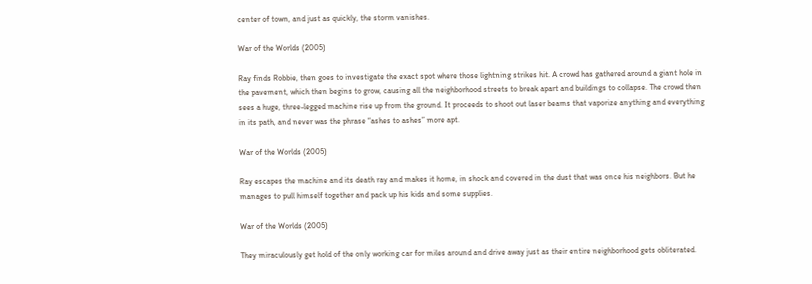center of town, and just as quickly, the storm vanishes.

War of the Worlds (2005)

Ray finds Robbie, then goes to investigate the exact spot where those lightning strikes hit. A crowd has gathered around a giant hole in the pavement, which then begins to grow, causing all the neighborhood streets to break apart and buildings to collapse. The crowd then sees a huge, three-legged machine rise up from the ground. It proceeds to shoot out laser beams that vaporize anything and everything in its path, and never was the phrase “ashes to ashes” more apt.

War of the Worlds (2005)

Ray escapes the machine and its death ray and makes it home, in shock and covered in the dust that was once his neighbors. But he manages to pull himself together and pack up his kids and some supplies.

War of the Worlds (2005)

They miraculously get hold of the only working car for miles around and drive away just as their entire neighborhood gets obliterated.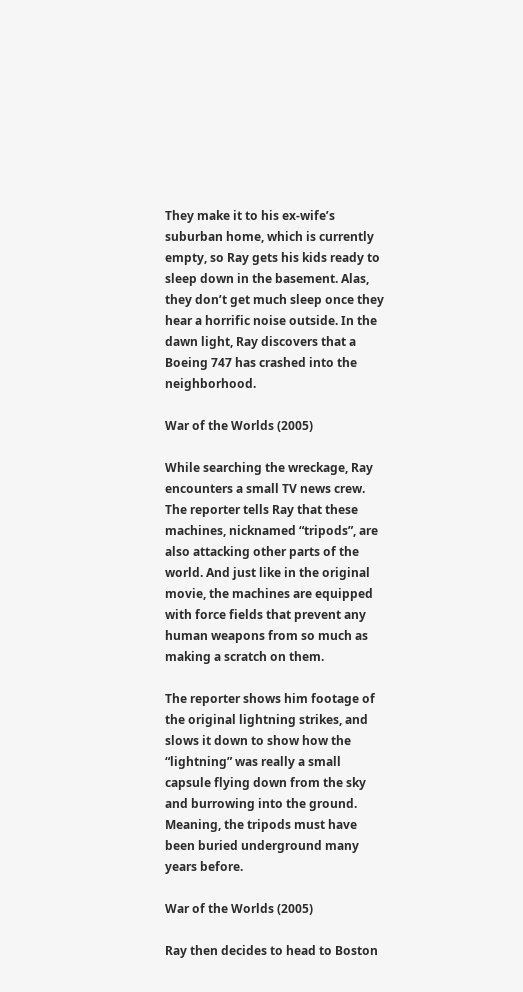They make it to his ex-wife’s suburban home, which is currently empty, so Ray gets his kids ready to sleep down in the basement. Alas, they don’t get much sleep once they hear a horrific noise outside. In the dawn light, Ray discovers that a Boeing 747 has crashed into the neighborhood.

War of the Worlds (2005)

While searching the wreckage, Ray encounters a small TV news crew. The reporter tells Ray that these machines, nicknamed “tripods”, are also attacking other parts of the world. And just like in the original movie, the machines are equipped with force fields that prevent any human weapons from so much as making a scratch on them.

The reporter shows him footage of the original lightning strikes, and slows it down to show how the “lightning” was really a small capsule flying down from the sky and burrowing into the ground. Meaning, the tripods must have been buried underground many years before.

War of the Worlds (2005)

Ray then decides to head to Boston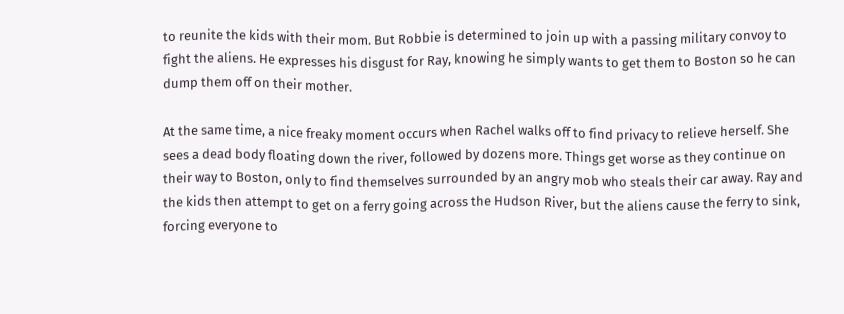to reunite the kids with their mom. But Robbie is determined to join up with a passing military convoy to fight the aliens. He expresses his disgust for Ray, knowing he simply wants to get them to Boston so he can dump them off on their mother.

At the same time, a nice freaky moment occurs when Rachel walks off to find privacy to relieve herself. She sees a dead body floating down the river, followed by dozens more. Things get worse as they continue on their way to Boston, only to find themselves surrounded by an angry mob who steals their car away. Ray and the kids then attempt to get on a ferry going across the Hudson River, but the aliens cause the ferry to sink, forcing everyone to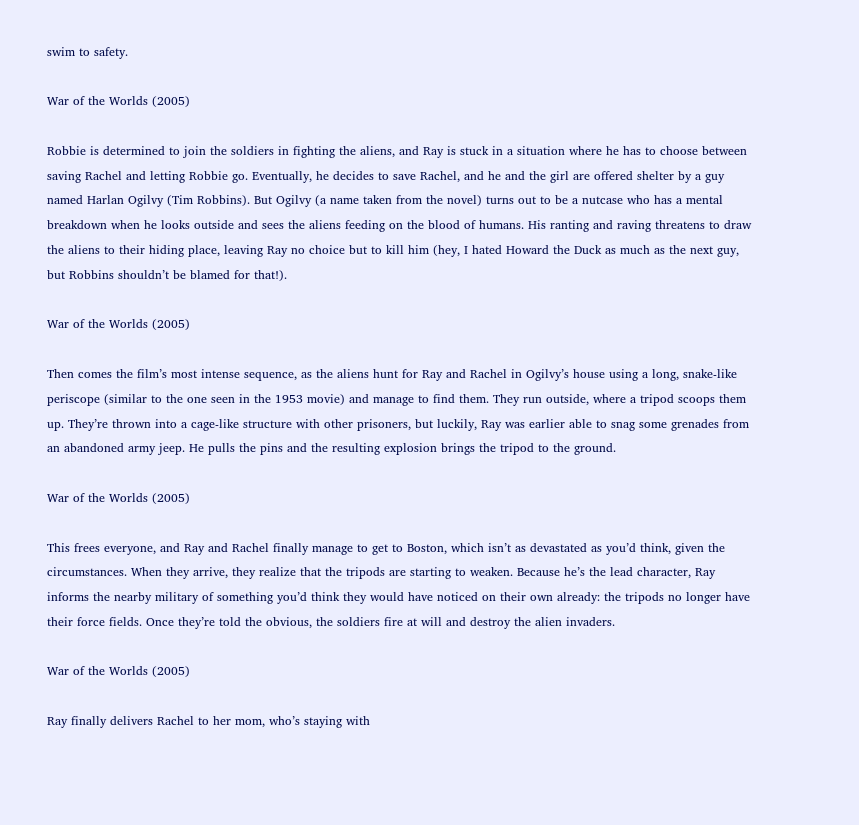swim to safety.

War of the Worlds (2005)

Robbie is determined to join the soldiers in fighting the aliens, and Ray is stuck in a situation where he has to choose between saving Rachel and letting Robbie go. Eventually, he decides to save Rachel, and he and the girl are offered shelter by a guy named Harlan Ogilvy (Tim Robbins). But Ogilvy (a name taken from the novel) turns out to be a nutcase who has a mental breakdown when he looks outside and sees the aliens feeding on the blood of humans. His ranting and raving threatens to draw the aliens to their hiding place, leaving Ray no choice but to kill him (hey, I hated Howard the Duck as much as the next guy, but Robbins shouldn’t be blamed for that!).

War of the Worlds (2005)

Then comes the film’s most intense sequence, as the aliens hunt for Ray and Rachel in Ogilvy’s house using a long, snake-like periscope (similar to the one seen in the 1953 movie) and manage to find them. They run outside, where a tripod scoops them up. They’re thrown into a cage-like structure with other prisoners, but luckily, Ray was earlier able to snag some grenades from an abandoned army jeep. He pulls the pins and the resulting explosion brings the tripod to the ground.

War of the Worlds (2005)

This frees everyone, and Ray and Rachel finally manage to get to Boston, which isn’t as devastated as you’d think, given the circumstances. When they arrive, they realize that the tripods are starting to weaken. Because he’s the lead character, Ray informs the nearby military of something you’d think they would have noticed on their own already: the tripods no longer have their force fields. Once they’re told the obvious, the soldiers fire at will and destroy the alien invaders.

War of the Worlds (2005)

Ray finally delivers Rachel to her mom, who’s staying with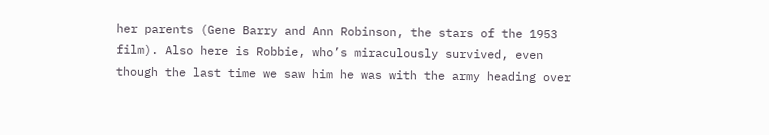her parents (Gene Barry and Ann Robinson, the stars of the 1953 film). Also here is Robbie, who’s miraculously survived, even though the last time we saw him he was with the army heading over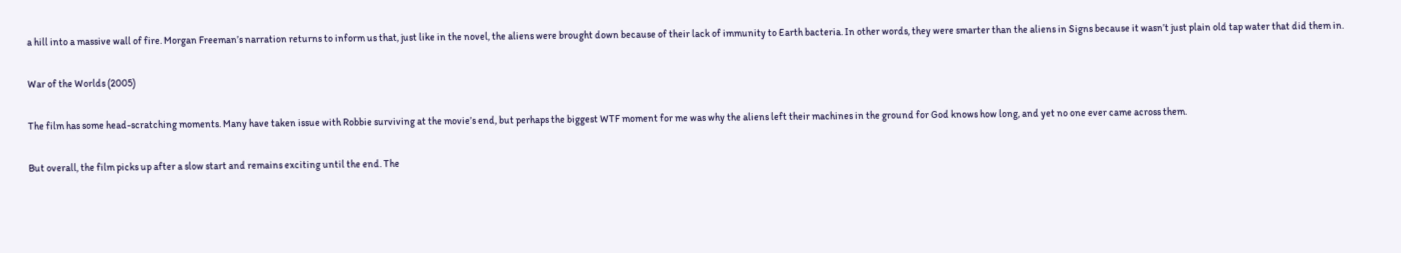a hill into a massive wall of fire. Morgan Freeman’s narration returns to inform us that, just like in the novel, the aliens were brought down because of their lack of immunity to Earth bacteria. In other words, they were smarter than the aliens in Signs because it wasn’t just plain old tap water that did them in.

War of the Worlds (2005)

The film has some head-scratching moments. Many have taken issue with Robbie surviving at the movie’s end, but perhaps the biggest WTF moment for me was why the aliens left their machines in the ground for God knows how long, and yet no one ever came across them.

But overall, the film picks up after a slow start and remains exciting until the end. The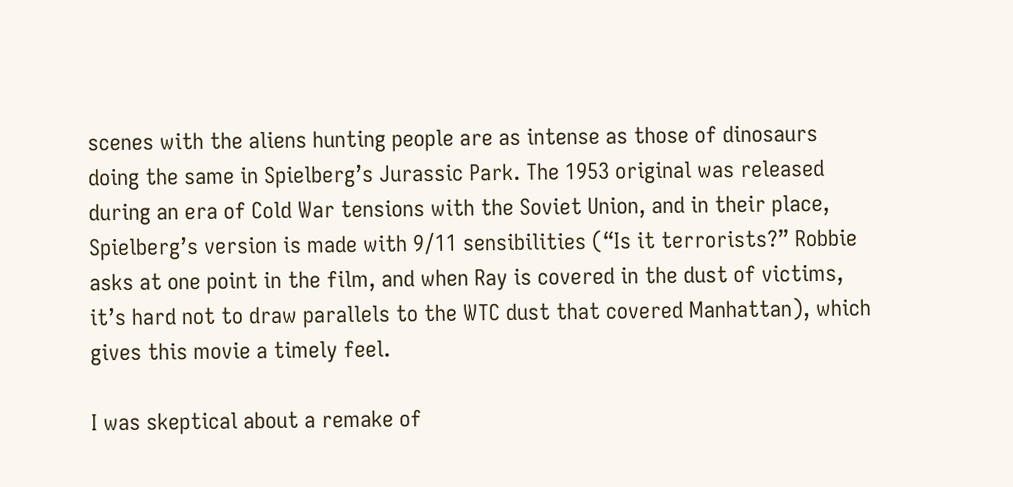scenes with the aliens hunting people are as intense as those of dinosaurs doing the same in Spielberg’s Jurassic Park. The 1953 original was released during an era of Cold War tensions with the Soviet Union, and in their place, Spielberg’s version is made with 9/11 sensibilities (“Is it terrorists?” Robbie asks at one point in the film, and when Ray is covered in the dust of victims, it’s hard not to draw parallels to the WTC dust that covered Manhattan), which gives this movie a timely feel.

I was skeptical about a remake of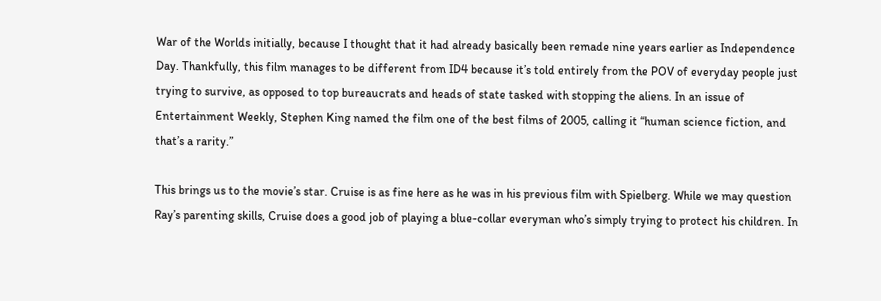War of the Worlds initially, because I thought that it had already basically been remade nine years earlier as Independence Day. Thankfully, this film manages to be different from ID4 because it’s told entirely from the POV of everyday people just trying to survive, as opposed to top bureaucrats and heads of state tasked with stopping the aliens. In an issue of Entertainment Weekly, Stephen King named the film one of the best films of 2005, calling it “human science fiction, and that’s a rarity.”

This brings us to the movie’s star. Cruise is as fine here as he was in his previous film with Spielberg. While we may question Ray’s parenting skills, Cruise does a good job of playing a blue-collar everyman who’s simply trying to protect his children. In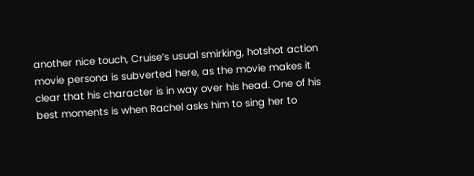another nice touch, Cruise’s usual smirking, hotshot action movie persona is subverted here, as the movie makes it clear that his character is in way over his head. One of his best moments is when Rachel asks him to sing her to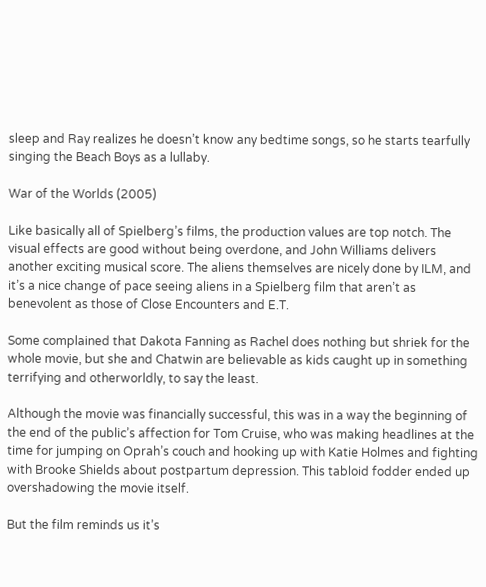sleep and Ray realizes he doesn’t know any bedtime songs, so he starts tearfully singing the Beach Boys as a lullaby.

War of the Worlds (2005)

Like basically all of Spielberg’s films, the production values are top notch. The visual effects are good without being overdone, and John Williams delivers another exciting musical score. The aliens themselves are nicely done by ILM, and it’s a nice change of pace seeing aliens in a Spielberg film that aren’t as benevolent as those of Close Encounters and E.T.

Some complained that Dakota Fanning as Rachel does nothing but shriek for the whole movie, but she and Chatwin are believable as kids caught up in something terrifying and otherworldly, to say the least.

Although the movie was financially successful, this was in a way the beginning of the end of the public’s affection for Tom Cruise, who was making headlines at the time for jumping on Oprah’s couch and hooking up with Katie Holmes and fighting with Brooke Shields about postpartum depression. This tabloid fodder ended up overshadowing the movie itself.

But the film reminds us it’s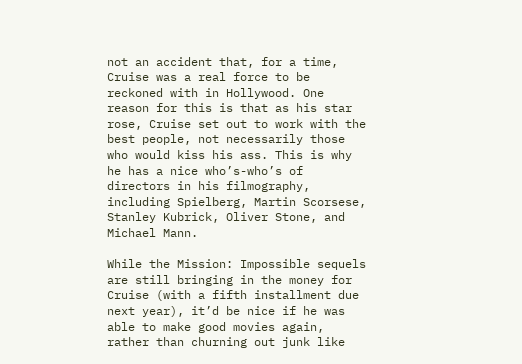not an accident that, for a time, Cruise was a real force to be reckoned with in Hollywood. One reason for this is that as his star rose, Cruise set out to work with the best people, not necessarily those who would kiss his ass. This is why he has a nice who’s-who’s of directors in his filmography, including Spielberg, Martin Scorsese, Stanley Kubrick, Oliver Stone, and Michael Mann.

While the Mission: Impossible sequels are still bringing in the money for Cruise (with a fifth installment due next year), it’d be nice if he was able to make good movies again, rather than churning out junk like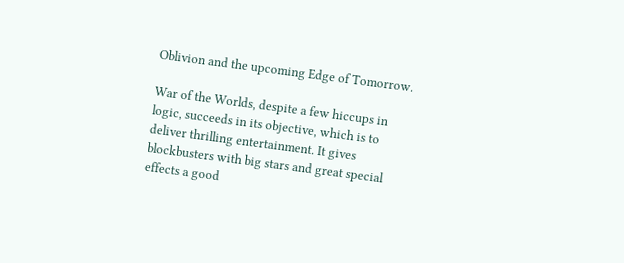Oblivion and the upcoming Edge of Tomorrow.

War of the Worlds, despite a few hiccups in logic, succeeds in its objective, which is to deliver thrilling entertainment. It gives blockbusters with big stars and great special effects a good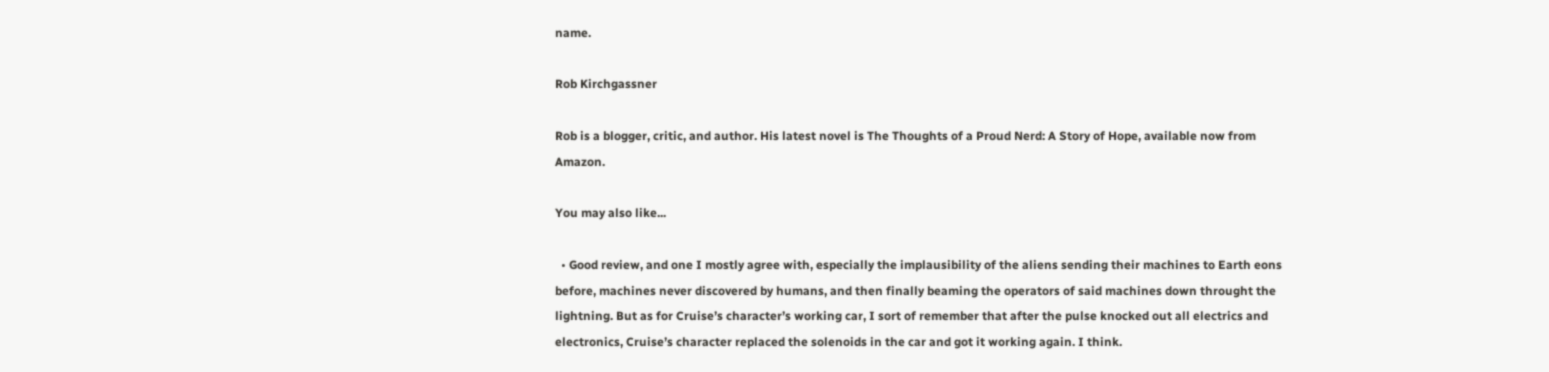name.

Rob Kirchgassner

Rob is a blogger, critic, and author. His latest novel is The Thoughts of a Proud Nerd: A Story of Hope, available now from Amazon.

You may also like...

  • Good review, and one I mostly agree with, especially the implausibility of the aliens sending their machines to Earth eons before, machines never discovered by humans, and then finally beaming the operators of said machines down throught the lightning. But as for Cruise’s character’s working car, I sort of remember that after the pulse knocked out all electrics and electronics, Cruise’s character replaced the solenoids in the car and got it working again. I think.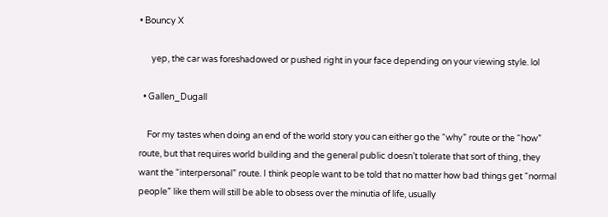• Bouncy X

      yep, the car was foreshadowed or pushed right in your face depending on your viewing style. lol

  • Gallen_Dugall

    For my tastes when doing an end of the world story you can either go the “why” route or the “how” route, but that requires world building and the general public doesn’t tolerate that sort of thing, they want the “interpersonal” route. I think people want to be told that no matter how bad things get “normal people” like them will still be able to obsess over the minutia of life, usually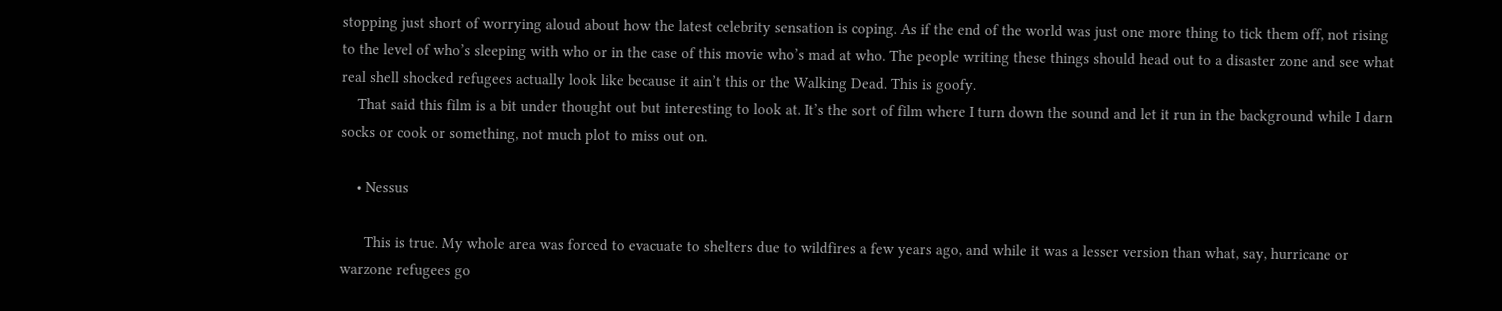stopping just short of worrying aloud about how the latest celebrity sensation is coping. As if the end of the world was just one more thing to tick them off, not rising to the level of who’s sleeping with who or in the case of this movie who’s mad at who. The people writing these things should head out to a disaster zone and see what real shell shocked refugees actually look like because it ain’t this or the Walking Dead. This is goofy.
    That said this film is a bit under thought out but interesting to look at. It’s the sort of film where I turn down the sound and let it run in the background while I darn socks or cook or something, not much plot to miss out on.

    • Nessus

      This is true. My whole area was forced to evacuate to shelters due to wildfires a few years ago, and while it was a lesser version than what, say, hurricane or warzone refugees go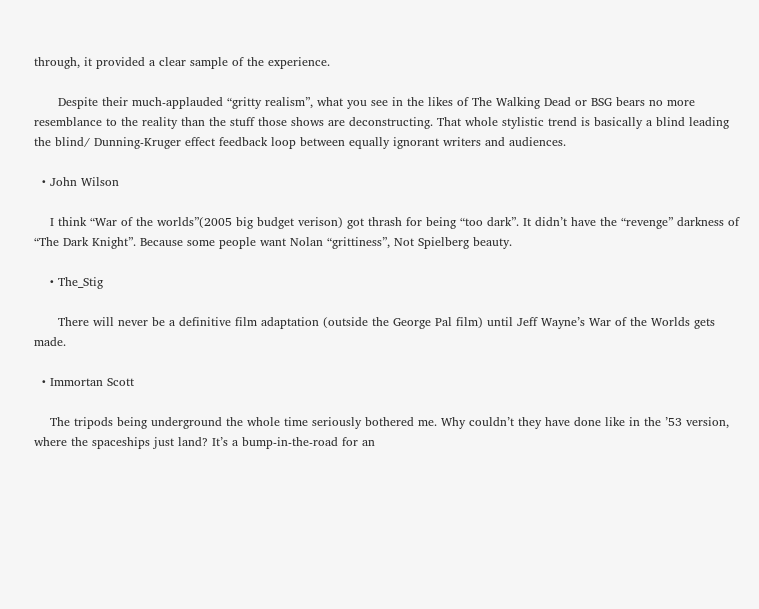through, it provided a clear sample of the experience.

      Despite their much-applauded “gritty realism”, what you see in the likes of The Walking Dead or BSG bears no more resemblance to the reality than the stuff those shows are deconstructing. That whole stylistic trend is basically a blind leading the blind/ Dunning-Kruger effect feedback loop between equally ignorant writers and audiences.

  • John Wilson

    I think “War of the worlds”(2005 big budget verison) got thrash for being “too dark”. It didn’t have the “revenge” darkness of “The Dark Knight”. Because some people want Nolan “grittiness”, Not Spielberg beauty.

    • The_Stig

      There will never be a definitive film adaptation (outside the George Pal film) until Jeff Wayne’s War of the Worlds gets made.

  • Immortan Scott

    The tripods being underground the whole time seriously bothered me. Why couldn’t they have done like in the ’53 version, where the spaceships just land? It’s a bump-in-the-road for an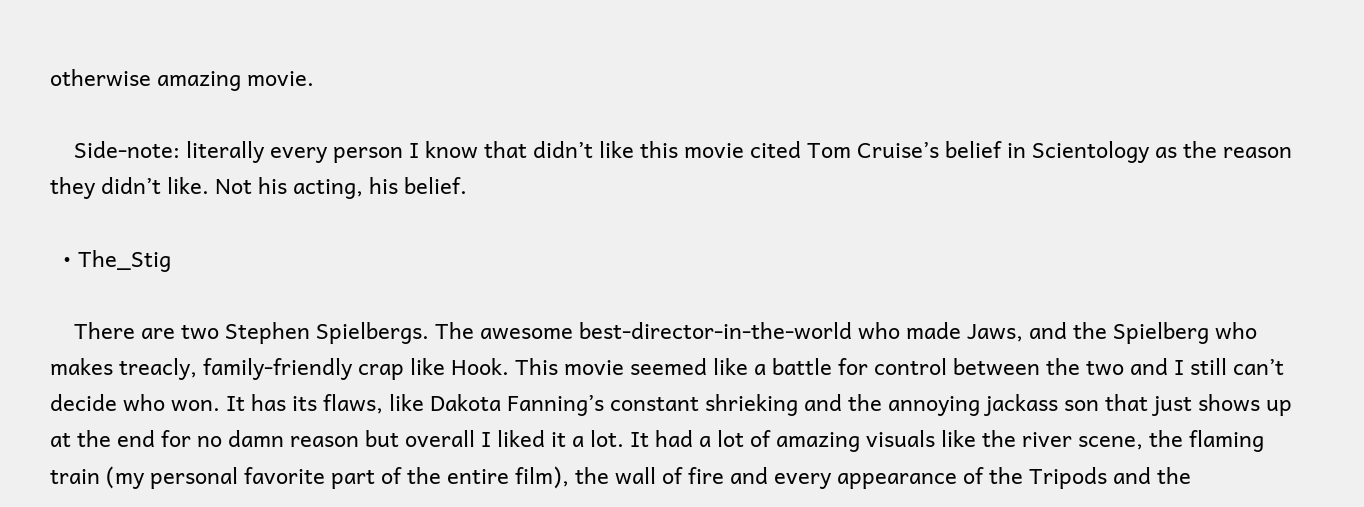otherwise amazing movie.

    Side-note: literally every person I know that didn’t like this movie cited Tom Cruise’s belief in Scientology as the reason they didn’t like. Not his acting, his belief.

  • The_Stig

    There are two Stephen Spielbergs. The awesome best-director-in-the-world who made Jaws, and the Spielberg who makes treacly, family-friendly crap like Hook. This movie seemed like a battle for control between the two and I still can’t decide who won. It has its flaws, like Dakota Fanning’s constant shrieking and the annoying jackass son that just shows up at the end for no damn reason but overall I liked it a lot. It had a lot of amazing visuals like the river scene, the flaming train (my personal favorite part of the entire film), the wall of fire and every appearance of the Tripods and the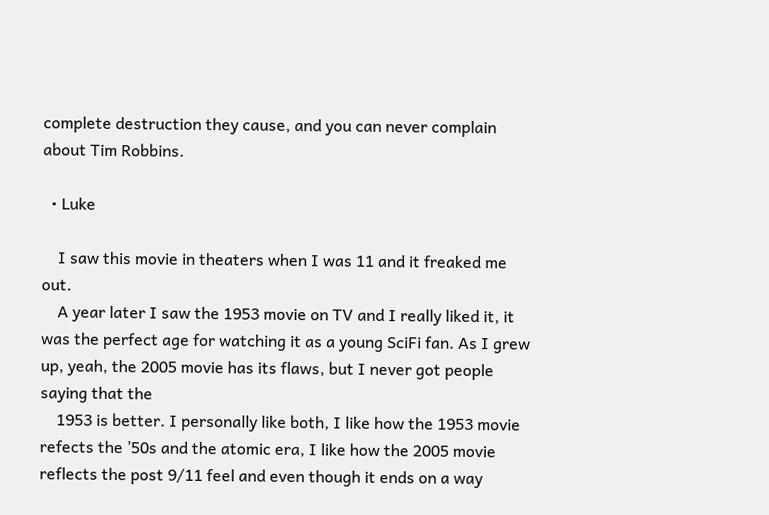complete destruction they cause, and you can never complain about Tim Robbins.

  • Luke

    I saw this movie in theaters when I was 11 and it freaked me out.
    A year later I saw the 1953 movie on TV and I really liked it, it was the perfect age for watching it as a young SciFi fan. As I grew up, yeah, the 2005 movie has its flaws, but I never got people saying that the
    1953 is better. I personally like both, I like how the 1953 movie refects the ’50s and the atomic era, I like how the 2005 movie reflects the post 9/11 feel and even though it ends on a way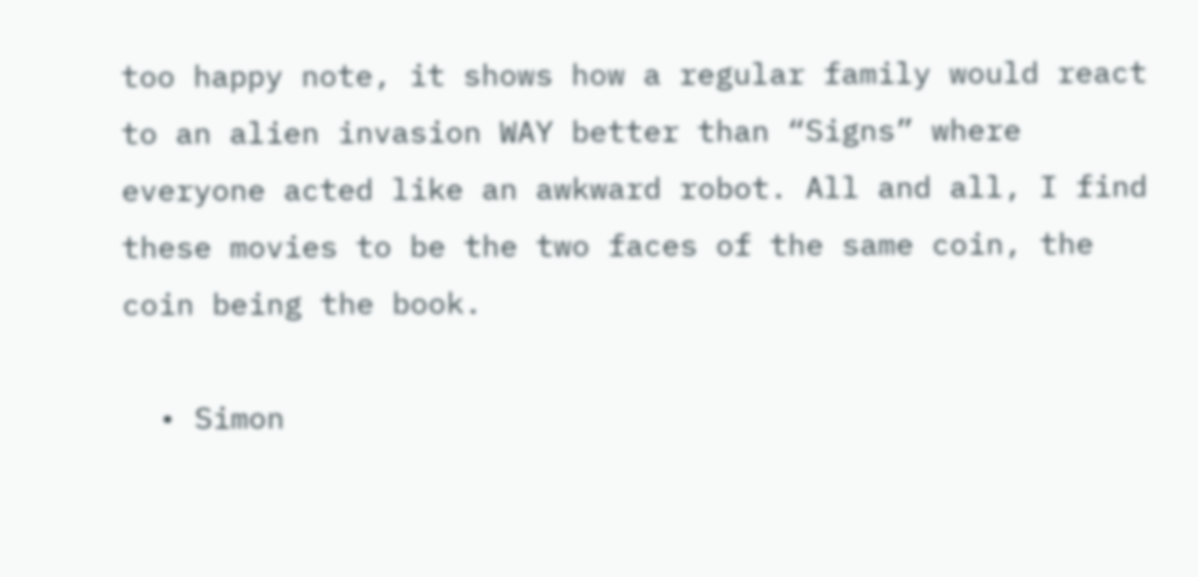too happy note, it shows how a regular family would react to an alien invasion WAY better than “Signs” where everyone acted like an awkward robot. All and all, I find these movies to be the two faces of the same coin, the coin being the book.

  • Simon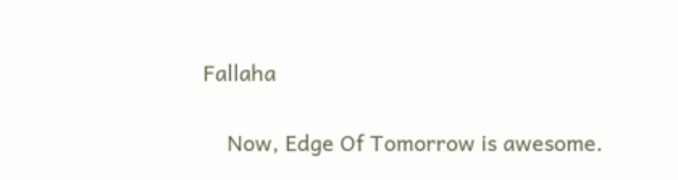Fallaha

    Now, Edge Of Tomorrow is awesome.